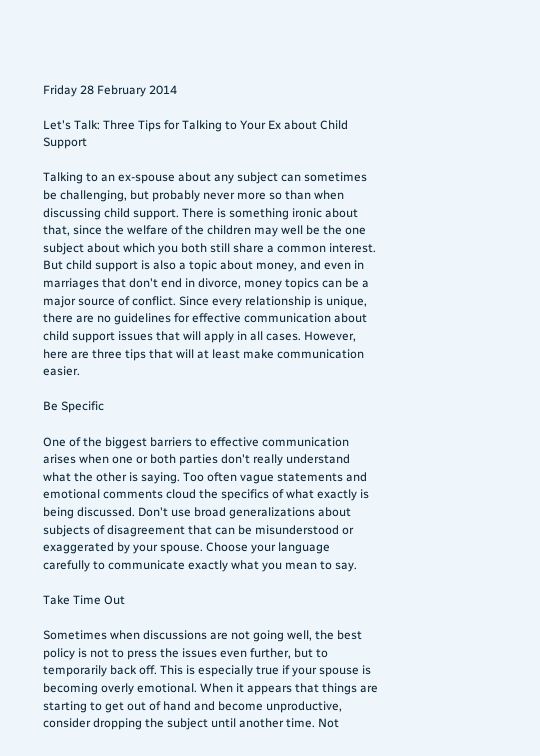Friday 28 February 2014

Let's Talk: Three Tips for Talking to Your Ex about Child Support

Talking to an ex-spouse about any subject can sometimes be challenging, but probably never more so than when discussing child support. There is something ironic about that, since the welfare of the children may well be the one subject about which you both still share a common interest. But child support is also a topic about money, and even in marriages that don't end in divorce, money topics can be a major source of conflict. Since every relationship is unique, there are no guidelines for effective communication about child support issues that will apply in all cases. However, here are three tips that will at least make communication easier.

Be Specific

One of the biggest barriers to effective communication arises when one or both parties don't really understand what the other is saying. Too often vague statements and emotional comments cloud the specifics of what exactly is being discussed. Don't use broad generalizations about subjects of disagreement that can be misunderstood or exaggerated by your spouse. Choose your language carefully to communicate exactly what you mean to say.

Take Time Out

Sometimes when discussions are not going well, the best policy is not to press the issues even further, but to temporarily back off. This is especially true if your spouse is becoming overly emotional. When it appears that things are starting to get out of hand and become unproductive, consider dropping the subject until another time. Not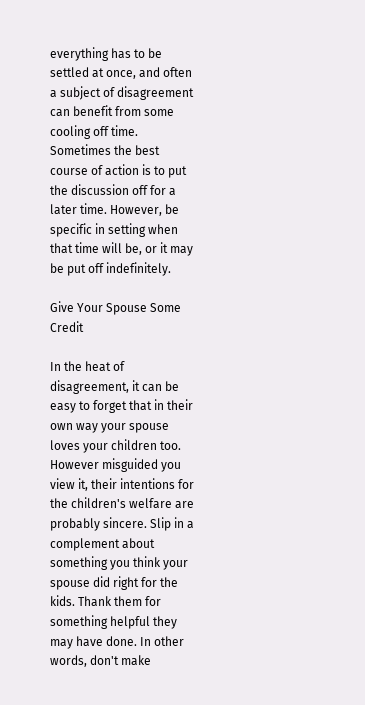everything has to be settled at once, and often a subject of disagreement can benefit from some cooling off time. Sometimes the best course of action is to put the discussion off for a later time. However, be specific in setting when that time will be, or it may be put off indefinitely.

Give Your Spouse Some Credit

In the heat of disagreement, it can be easy to forget that in their own way your spouse loves your children too. However misguided you view it, their intentions for the children's welfare are probably sincere. Slip in a complement about something you think your spouse did right for the kids. Thank them for something helpful they may have done. In other words, don't make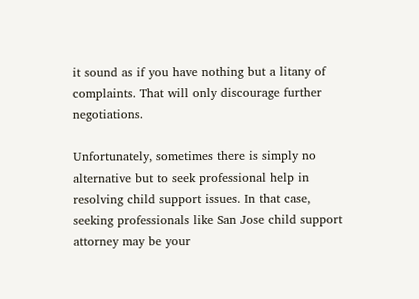it sound as if you have nothing but a litany of complaints. That will only discourage further negotiations.

Unfortunately, sometimes there is simply no alternative but to seek professional help in resolving child support issues. In that case, seeking professionals like San Jose child support attorney may be your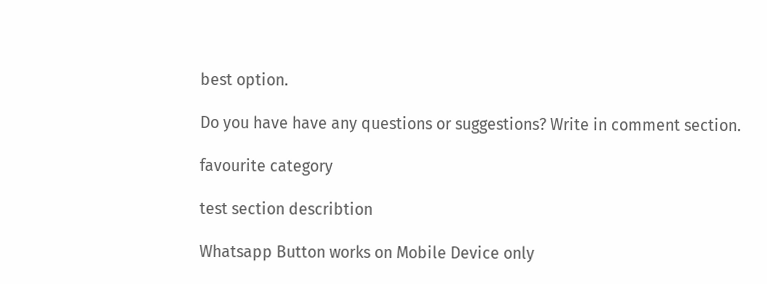best option.

Do you have have any questions or suggestions? Write in comment section.

favourite category

test section describtion

Whatsapp Button works on Mobile Device only